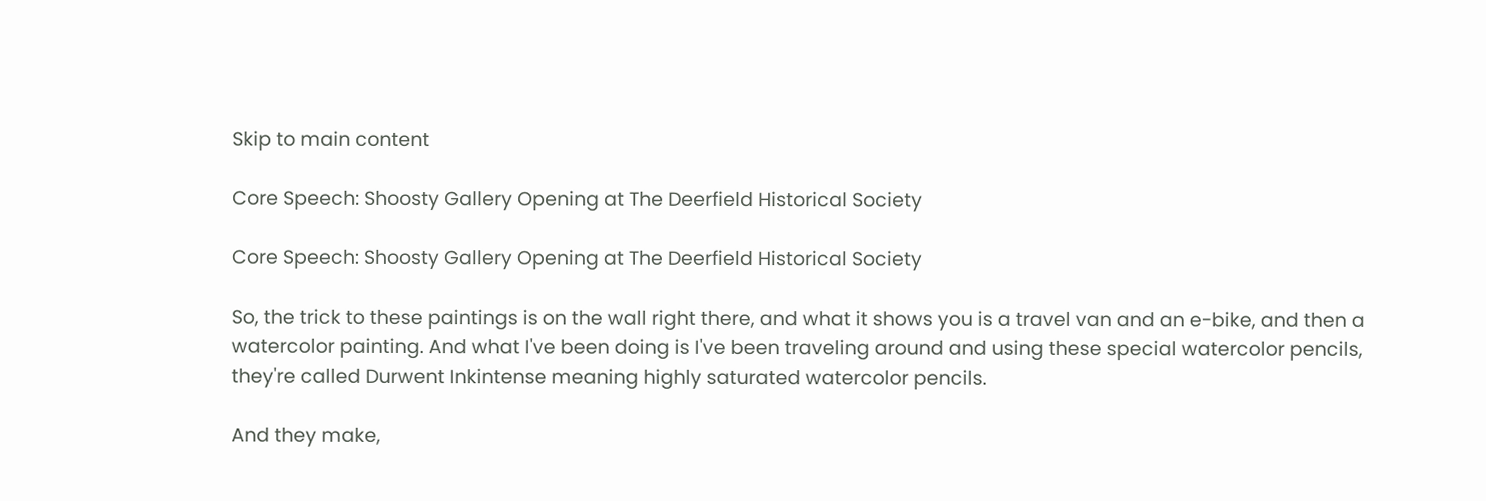Skip to main content

Core Speech: Shoosty Gallery Opening at The Deerfield Historical Society

Core Speech: Shoosty Gallery Opening at The Deerfield Historical Society

So, the trick to these paintings is on the wall right there, and what it shows you is a travel van and an e-bike, and then a watercolor painting. And what I've been doing is I've been traveling around and using these special watercolor pencils, they're called Durwent Inkintense meaning highly saturated watercolor pencils.

And they make,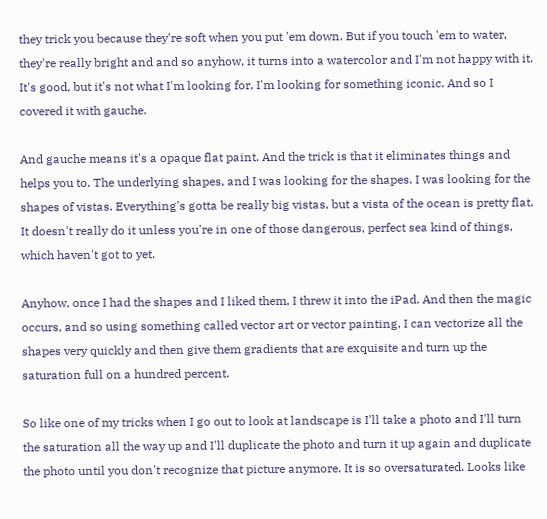they trick you because they're soft when you put 'em down. But if you touch 'em to water, they're really bright and and so anyhow, it turns into a watercolor and I'm not happy with it. It's good, but it's not what I'm looking for. I'm looking for something iconic. And so I covered it with gauche.

And gauche means it's a opaque flat paint. And the trick is that it eliminates things and helps you to. The underlying shapes, and I was looking for the shapes. I was looking for the shapes of vistas. Everything's gotta be really big vistas, but a vista of the ocean is pretty flat. It doesn't really do it unless you're in one of those dangerous, perfect sea kind of things, which haven't got to yet.

Anyhow, once I had the shapes and I liked them, I threw it into the iPad. And then the magic occurs, and so using something called vector art or vector painting, I can vectorize all the shapes very quickly and then give them gradients that are exquisite and turn up the saturation full on a hundred percent.

So like one of my tricks when I go out to look at landscape is I'll take a photo and I'll turn the saturation all the way up and I'll duplicate the photo and turn it up again and duplicate the photo until you don't recognize that picture anymore. It is so oversaturated. Looks like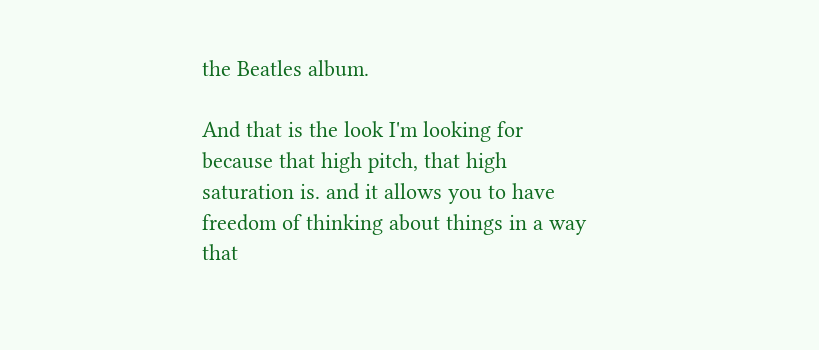the Beatles album.

And that is the look I'm looking for because that high pitch, that high saturation is. and it allows you to have freedom of thinking about things in a way that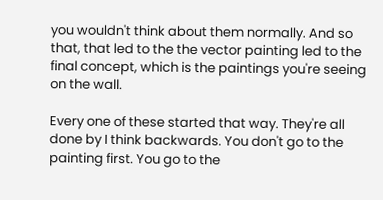you wouldn't think about them normally. And so that, that led to the the vector painting led to the final concept, which is the paintings you're seeing on the wall.

Every one of these started that way. They're all done by I think backwards. You don't go to the painting first. You go to the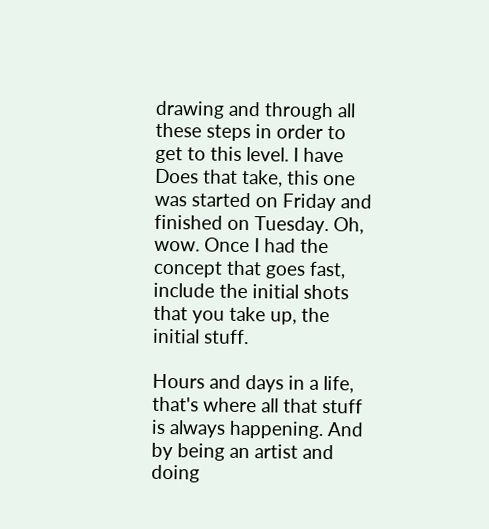drawing and through all these steps in order to get to this level. I have Does that take, this one was started on Friday and finished on Tuesday. Oh, wow. Once I had the concept that goes fast, include the initial shots that you take up, the initial stuff.

Hours and days in a life, that's where all that stuff is always happening. And by being an artist and doing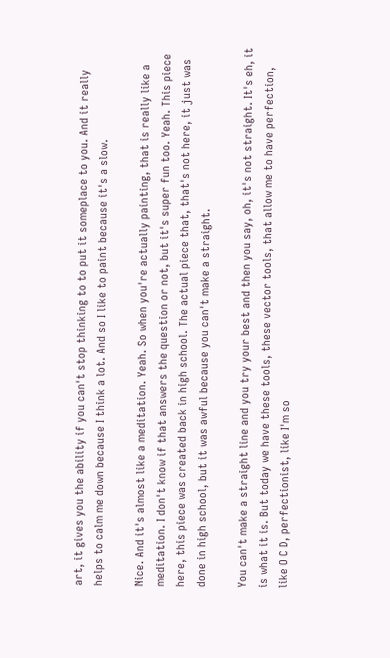art, it gives you the ability if you can't stop thinking to to put it someplace to you. And it really helps to calm me down because I think a lot. And so I like to paint because it's a slow.

Nice. And it's almost like a meditation. Yeah. So when you're actually painting, that is really like a meditation. I don't know if that answers the question or not, but it's super fun too. Yeah. This piece here, this piece was created back in high school. The actual piece that, that's not here, it just was done in high school, but it was awful because you can't make a straight.

You can't make a straight line and you try your best and then you say, oh, it's not straight. It's eh, it is what it is. But today we have these tools, these vector tools, that allow me to have perfection, like O C D, perfectionist, like I'm so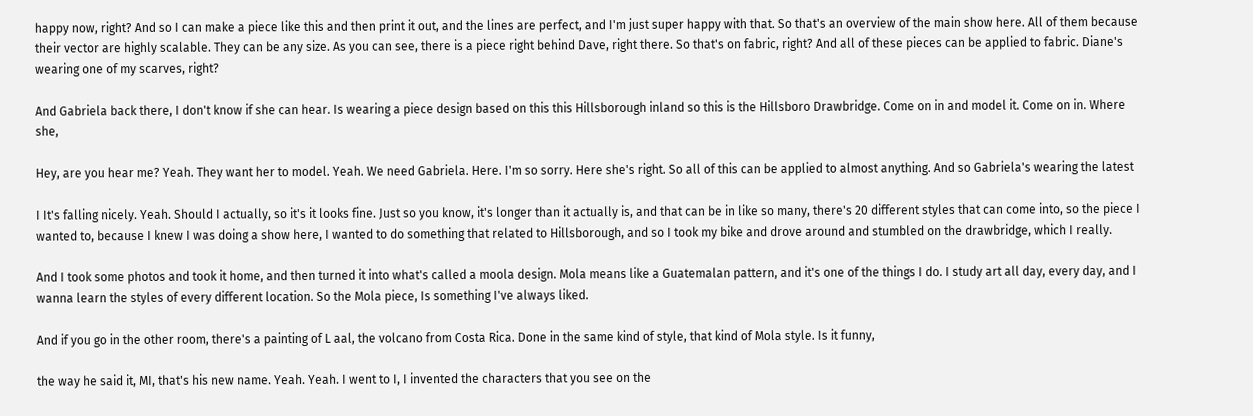happy now, right? And so I can make a piece like this and then print it out, and the lines are perfect, and I'm just super happy with that. So that's an overview of the main show here. All of them because their vector are highly scalable. They can be any size. As you can see, there is a piece right behind Dave, right there. So that's on fabric, right? And all of these pieces can be applied to fabric. Diane's wearing one of my scarves, right?

And Gabriela back there, I don't know if she can hear. Is wearing a piece design based on this this Hillsborough inland so this is the Hillsboro Drawbridge. Come on in and model it. Come on in. Where she,

Hey, are you hear me? Yeah. They want her to model. Yeah. We need Gabriela. Here. I'm so sorry. Here she's right. So all of this can be applied to almost anything. And so Gabriela's wearing the latest

I It's falling nicely. Yeah. Should I actually, so it's it looks fine. Just so you know, it's longer than it actually is, and that can be in like so many, there's 20 different styles that can come into, so the piece I wanted to, because I knew I was doing a show here, I wanted to do something that related to Hillsborough, and so I took my bike and drove around and stumbled on the drawbridge, which I really.

And I took some photos and took it home, and then turned it into what's called a moola design. Mola means like a Guatemalan pattern, and it's one of the things I do. I study art all day, every day, and I wanna learn the styles of every different location. So the Mola piece, Is something I've always liked.

And if you go in the other room, there's a painting of L aal, the volcano from Costa Rica. Done in the same kind of style, that kind of Mola style. Is it funny,

the way he said it, MI, that's his new name. Yeah. Yeah. I went to I, I invented the characters that you see on the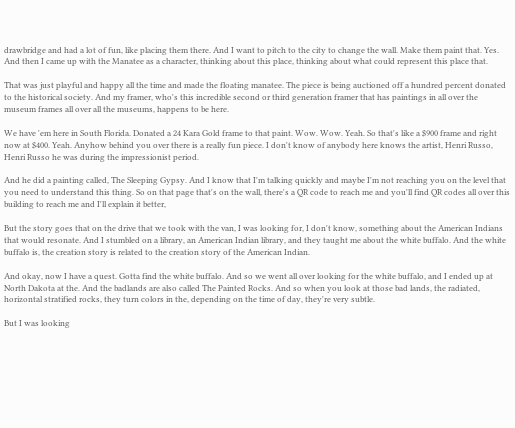drawbridge and had a lot of fun, like placing them there. And I want to pitch to the city to change the wall. Make them paint that. Yes. And then I came up with the Manatee as a character, thinking about this place, thinking about what could represent this place that.

That was just playful and happy all the time and made the floating manatee. The piece is being auctioned off a hundred percent donated to the historical society. And my framer, who's this incredible second or third generation framer that has paintings in all over the museum frames all over all the museums, happens to be here.

We have 'em here in South Florida. Donated a 24 Kara Gold frame to that paint. Wow. Wow. Yeah. So that's like a $900 frame and right now at $400. Yeah. Anyhow behind you over there is a really fun piece. I don't know of anybody here knows the artist, Henri Russo, Henri Russo he was during the impressionist period.

And he did a painting called, The Sleeping Gypsy. And I know that I'm talking quickly and maybe I'm not reaching you on the level that you need to understand this thing. So on that page that's on the wall, there's a QR code to reach me and you'll find QR codes all over this building to reach me and I'll explain it better,

But the story goes that on the drive that we took with the van, I was looking for, I don't know, something about the American Indians that would resonate. And I stumbled on a library, an American Indian library, and they taught me about the white buffalo. And the white buffalo is, the creation story is related to the creation story of the American Indian.

And okay, now I have a quest. Gotta find the white buffalo. And so we went all over looking for the white buffalo, and I ended up at North Dakota at the. And the badlands are also called The Painted Rocks. And so when you look at those bad lands, the radiated, horizontal stratified rocks, they turn colors in the, depending on the time of day, they're very subtle.

But I was looking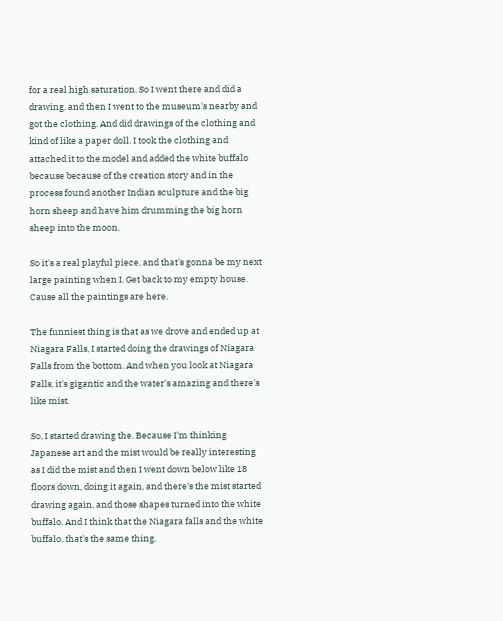for a real high saturation. So I went there and did a drawing, and then I went to the museum's nearby and got the clothing. And did drawings of the clothing and kind of like a paper doll. I took the clothing and attached it to the model and added the white buffalo because because of the creation story and in the process found another Indian sculpture and the big horn sheep and have him drumming the big horn sheep into the moon.

So it's a real playful piece, and that's gonna be my next large painting when I. Get back to my empty house. Cause all the paintings are here.

The funniest thing is that as we drove and ended up at Niagara Falls, I started doing the drawings of Niagara Falls from the bottom. And when you look at Niagara Falls, it's gigantic and the water's amazing and there's like mist.

So, I started drawing the. Because I'm thinking Japanese art and the mist would be really interesting as I did the mist and then I went down below like 18 floors down, doing it again, and there's the mist started drawing again, and those shapes turned into the white buffalo. And I think that the Niagara falls and the white buffalo, that's the same thing.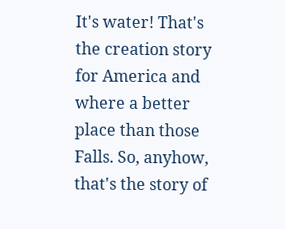It's water! That's the creation story for America and where a better place than those Falls. So, anyhow, that's the story of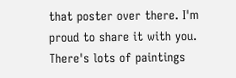that poster over there. I'm proud to share it with you. There's lots of paintings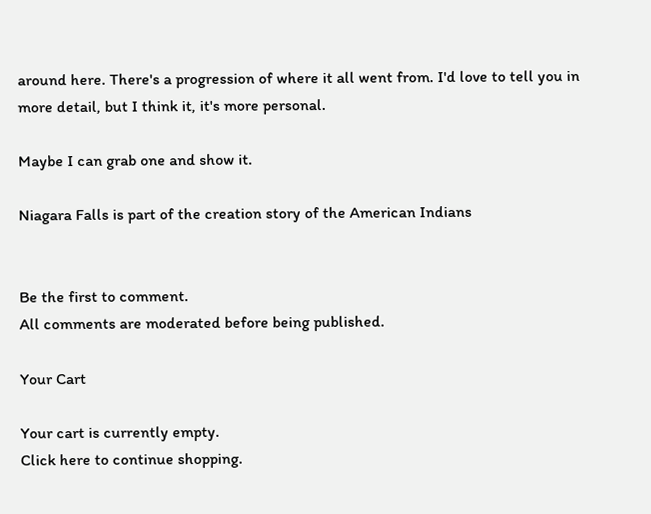around here. There's a progression of where it all went from. I'd love to tell you in more detail, but I think it, it's more personal.

Maybe I can grab one and show it.

Niagara Falls is part of the creation story of the American Indians


Be the first to comment.
All comments are moderated before being published.

Your Cart

Your cart is currently empty.
Click here to continue shopping.